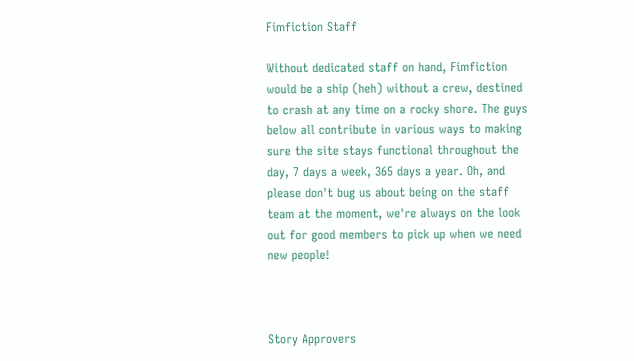Fimfiction Staff

Without dedicated staff on hand, Fimfiction would be a ship (heh) without a crew, destined to crash at any time on a rocky shore. The guys below all contribute in various ways to making sure the site stays functional throughout the day, 7 days a week, 365 days a year. Oh, and please don't bug us about being on the staff team at the moment, we're always on the look out for good members to pick up when we need new people!



Story Approvers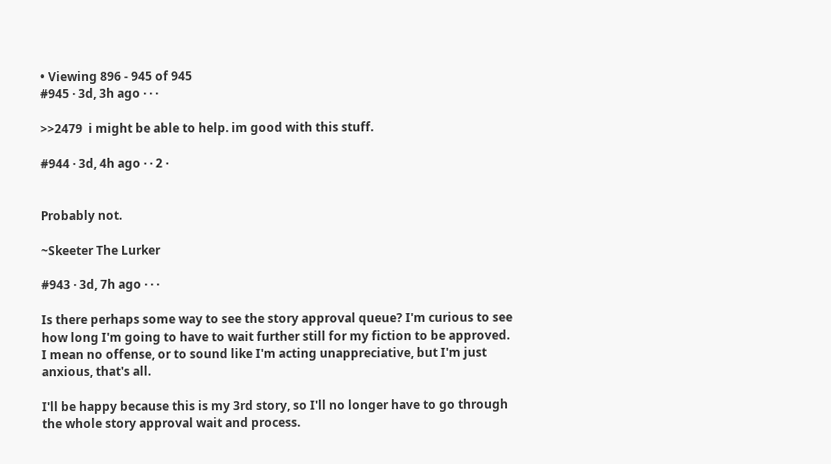• Viewing 896 - 945 of 945
#945 · 3d, 3h ago · · ·

>>2479  i might be able to help. im good with this stuff.

#944 · 3d, 4h ago · · 2 ·


Probably not.

~Skeeter The Lurker

#943 · 3d, 7h ago · · ·

Is there perhaps some way to see the story approval queue? I'm curious to see how long I'm going to have to wait further still for my fiction to be approved. I mean no offense, or to sound like I'm acting unappreciative, but I'm just anxious, that's all.

I'll be happy because this is my 3rd story, so I'll no longer have to go through the whole story approval wait and process.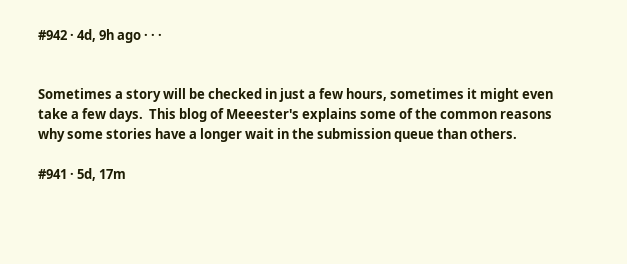#942 · 4d, 9h ago · · ·


Sometimes a story will be checked in just a few hours, sometimes it might even take a few days.  This blog of Meeester's explains some of the common reasons why some stories have a longer wait in the submission queue than others.

#941 · 5d, 17m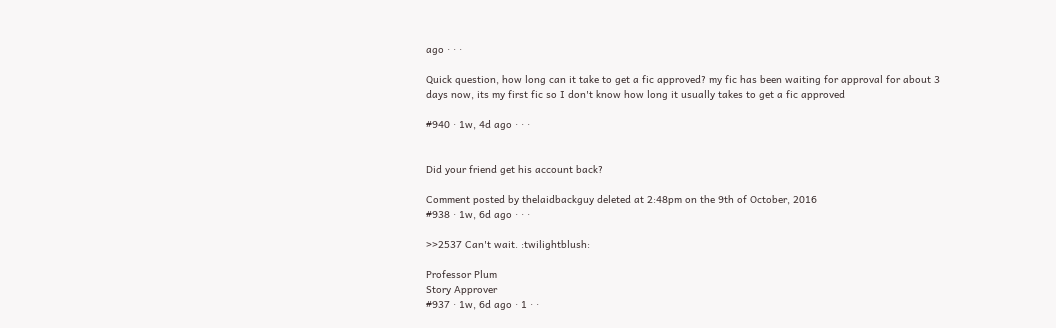ago · · ·

Quick question, how long can it take to get a fic approved? my fic has been waiting for approval for about 3 days now, its my first fic so I don't know how long it usually takes to get a fic approved

#940 · 1w, 4d ago · · ·


Did your friend get his account back?

Comment posted by thelaidbackguy deleted at 2:48pm on the 9th of October, 2016
#938 · 1w, 6d ago · · ·

>>2537 Can't wait. :twilightblush:

Professor Plum
Story Approver
#937 · 1w, 6d ago · 1 · ·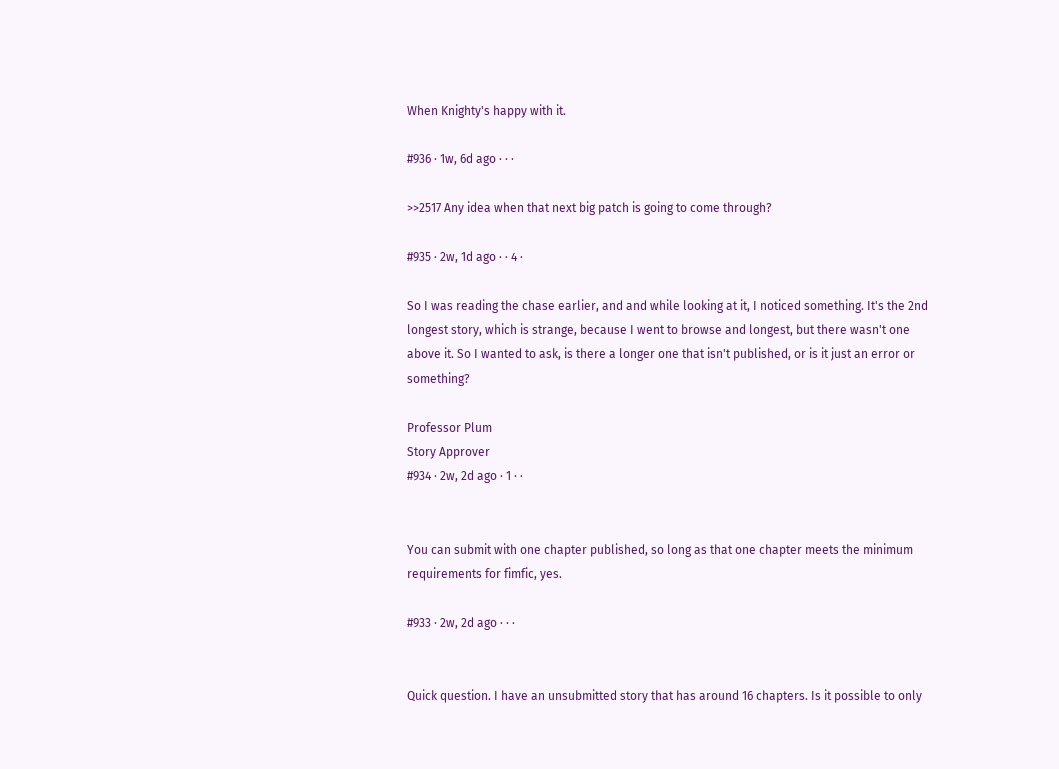When Knighty's happy with it.

#936 · 1w, 6d ago · · ·

>>2517 Any idea when that next big patch is going to come through?

#935 · 2w, 1d ago · · 4 ·

So I was reading the chase earlier, and and while looking at it, I noticed something. It's the 2nd longest story, which is strange, because I went to browse and longest, but there wasn't one above it. So I wanted to ask, is there a longer one that isn't published, or is it just an error or something?

Professor Plum
Story Approver
#934 · 2w, 2d ago · 1 · ·


You can submit with one chapter published, so long as that one chapter meets the minimum requirements for fimfic, yes.

#933 · 2w, 2d ago · · ·


Quick question. I have an unsubmitted story that has around 16 chapters. Is it possible to only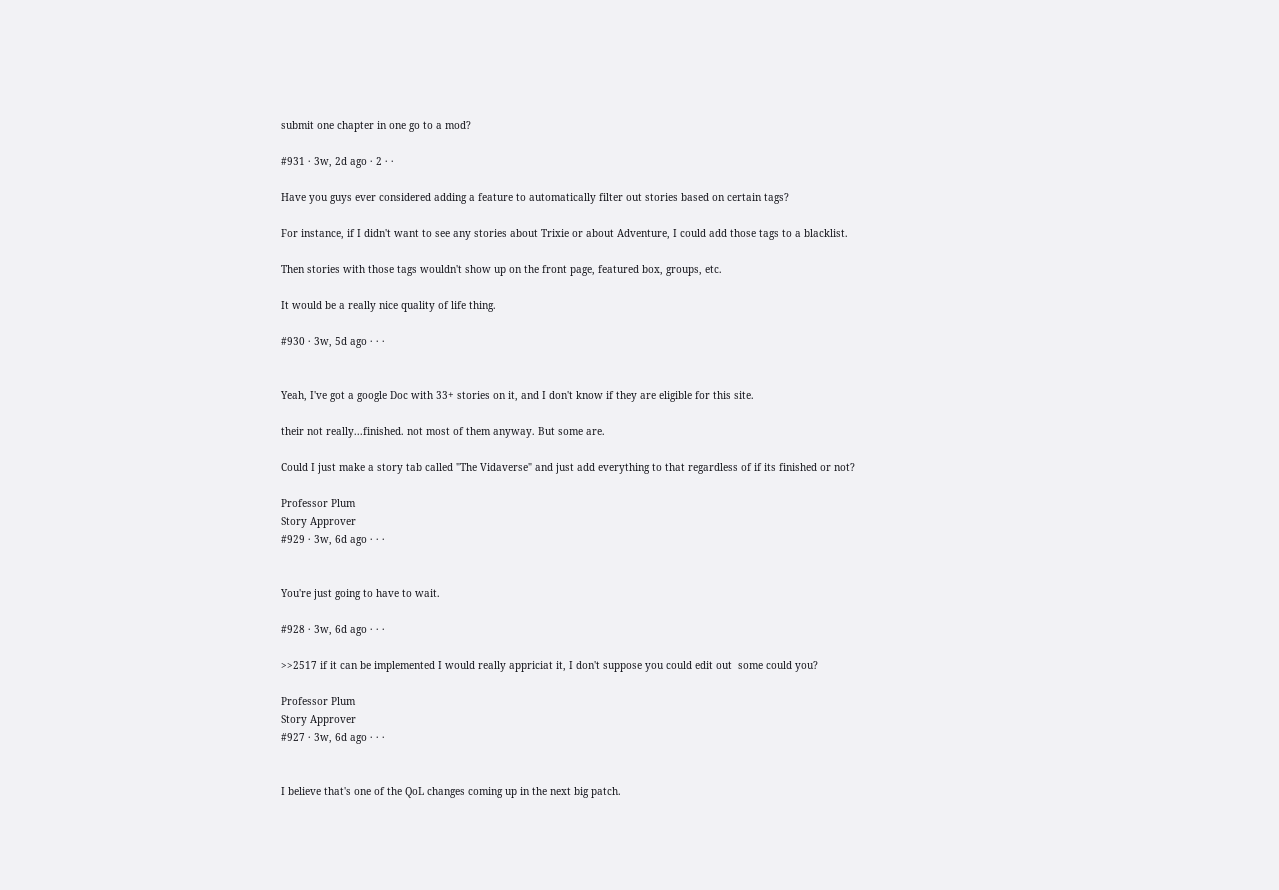submit one chapter in one go to a mod?

#931 · 3w, 2d ago · 2 · ·

Have you guys ever considered adding a feature to automatically filter out stories based on certain tags?

For instance, if I didn't want to see any stories about Trixie or about Adventure, I could add those tags to a blacklist.

Then stories with those tags wouldn't show up on the front page, featured box, groups, etc.

It would be a really nice quality of life thing.

#930 · 3w, 5d ago · · ·


Yeah, I've got a google Doc with 33+ stories on it, and I don't know if they are eligible for this site.

their not really...finished. not most of them anyway. But some are.

Could I just make a story tab called "The Vidaverse" and just add everything to that regardless of if its finished or not?

Professor Plum
Story Approver
#929 · 3w, 6d ago · · ·


You're just going to have to wait.

#928 · 3w, 6d ago · · ·

>>2517 if it can be implemented I would really appriciat it, I don't suppose you could edit out  some could you?

Professor Plum
Story Approver
#927 · 3w, 6d ago · · ·


I believe that's one of the QoL changes coming up in the next big patch.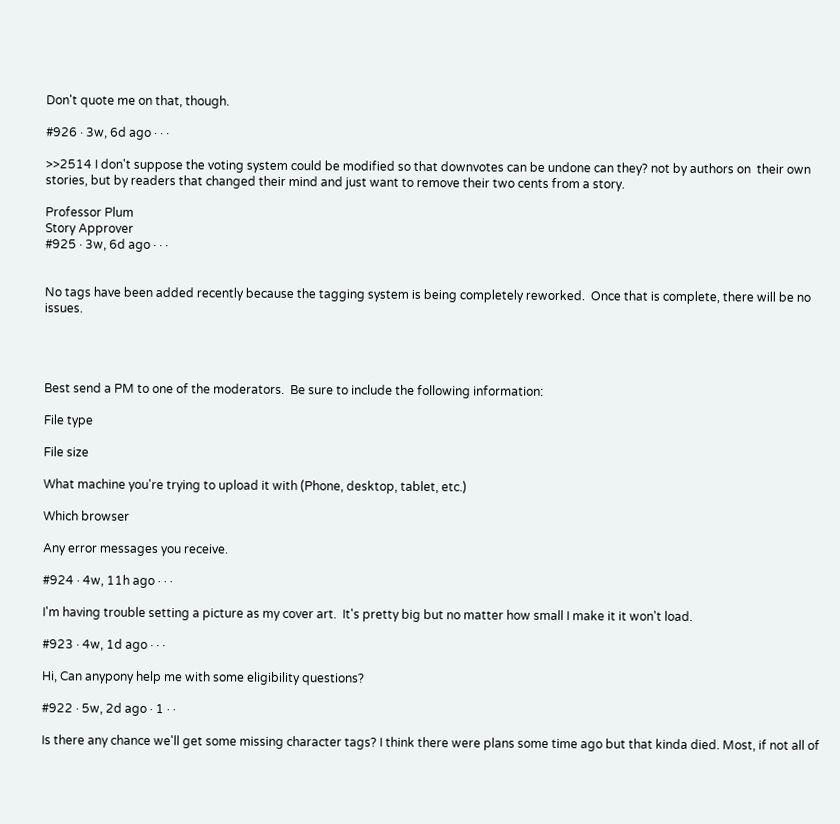Don't quote me on that, though.

#926 · 3w, 6d ago · · ·

>>2514 I don't suppose the voting system could be modified so that downvotes can be undone can they? not by authors on  their own stories, but by readers that changed their mind and just want to remove their two cents from a story.

Professor Plum
Story Approver
#925 · 3w, 6d ago · · ·


No tags have been added recently because the tagging system is being completely reworked.  Once that is complete, there will be no issues.




Best send a PM to one of the moderators.  Be sure to include the following information:

File type

File size

What machine you're trying to upload it with (Phone, desktop, tablet, etc.)

Which browser

Any error messages you receive.

#924 · 4w, 11h ago · · ·

I'm having trouble setting a picture as my cover art.  It's pretty big but no matter how small I make it it won't load.

#923 · 4w, 1d ago · · ·

Hi, Can anypony help me with some eligibility questions?

#922 · 5w, 2d ago · 1 · ·

Is there any chance we'll get some missing character tags? I think there were plans some time ago but that kinda died. Most, if not all of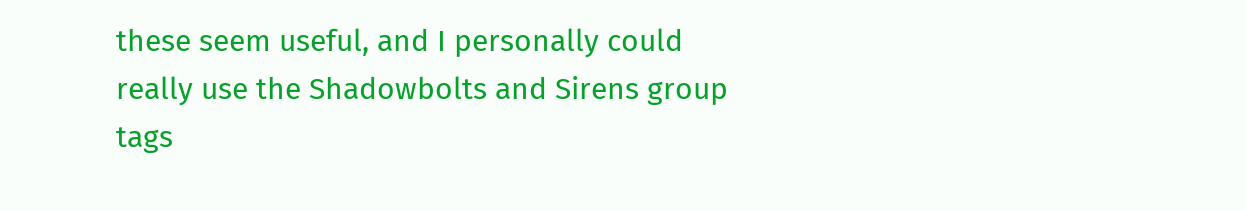these seem useful, and I personally could really use the Shadowbolts and Sirens group tags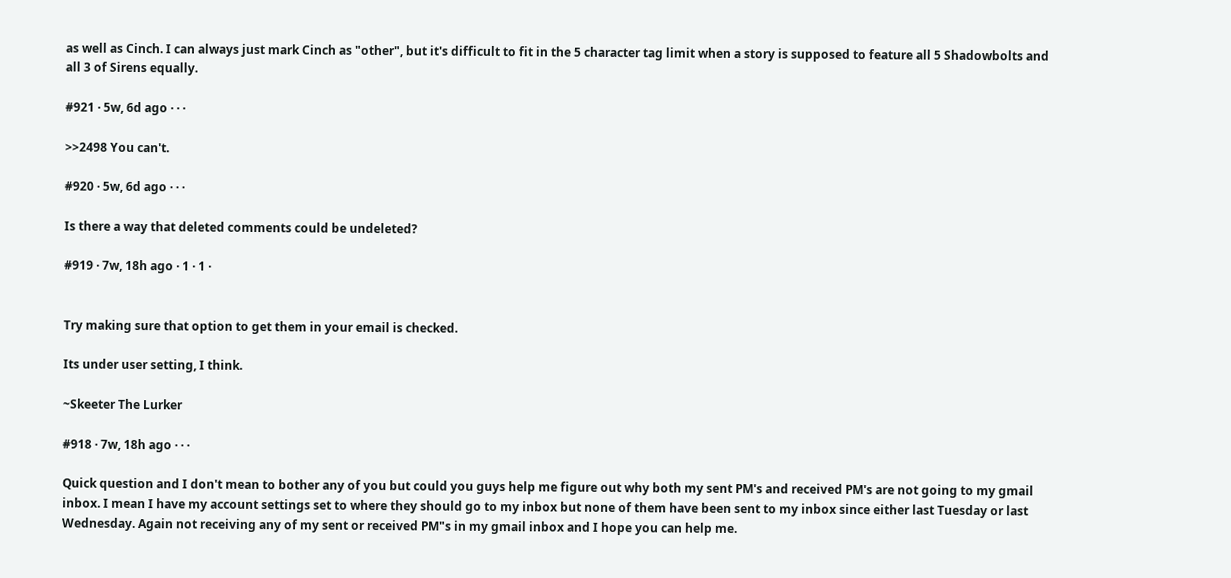as well as Cinch. I can always just mark Cinch as "other", but it's difficult to fit in the 5 character tag limit when a story is supposed to feature all 5 Shadowbolts and all 3 of Sirens equally.

#921 · 5w, 6d ago · · ·

>>2498 You can't.

#920 · 5w, 6d ago · · ·

Is there a way that deleted comments could be undeleted?

#919 · 7w, 18h ago · 1 · 1 ·


Try making sure that option to get them in your email is checked.

Its under user setting, I think.

~Skeeter The Lurker

#918 · 7w, 18h ago · · ·

Quick question and I don't mean to bother any of you but could you guys help me figure out why both my sent PM's and received PM's are not going to my gmail inbox. I mean I have my account settings set to where they should go to my inbox but none of them have been sent to my inbox since either last Tuesday or last Wednesday. Again not receiving any of my sent or received PM"s in my gmail inbox and I hope you can help me.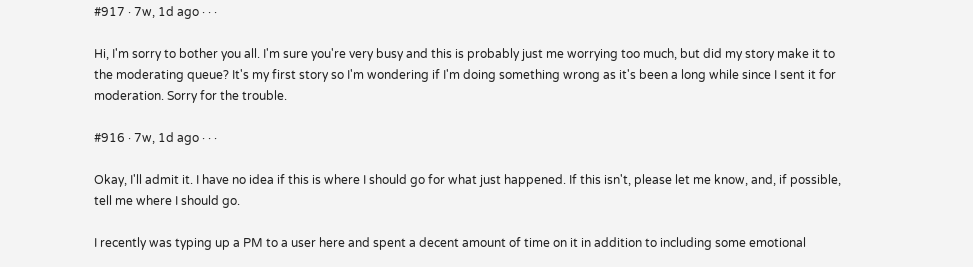#917 · 7w, 1d ago · · ·

Hi, I'm sorry to bother you all. I'm sure you're very busy and this is probably just me worrying too much, but did my story make it to the moderating queue? It's my first story so I'm wondering if I'm doing something wrong as it's been a long while since I sent it for moderation. Sorry for the trouble.

#916 · 7w, 1d ago · · ·

Okay, I'll admit it. I have no idea if this is where I should go for what just happened. If this isn't, please let me know, and, if possible, tell me where I should go.

I recently was typing up a PM to a user here and spent a decent amount of time on it in addition to including some emotional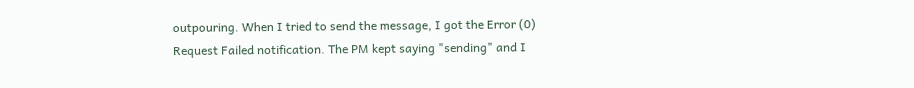outpouring. When I tried to send the message, I got the Error (0) Request Failed notification. The PM kept saying "sending" and I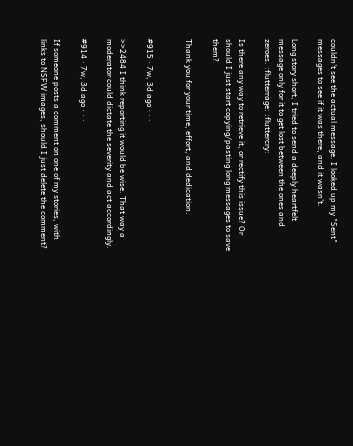couldn't see the actual message. I looked up my "Sent" messages to see if it was there, and it wasn't.

Long story short, I tried to send a deeply heartfelt message only for it to get lost between the ones and zeroes. :flutterrage: :fluttercry:

Is there any way to retrieve it, or rectify this issue? Or should I just start copying/pasting long messages to save them?

Thank you for your time, effort, and dedication.


#915 · 7w, 3d ago · · ·

>>2484 I think reporting it would be wise. That way a moderator could dictate the severity and act accordingly.

#914 · 7w, 3d ago · · ·

If someone posts a comment on one of my stories, with links to NSFW images, should I just delete the comment?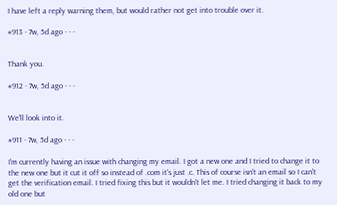I have left a reply warning them, but would rather not get into trouble over it.

#913 · 7w, 5d ago · · ·


Thank you.

#912 · 7w, 5d ago · · ·


We'll look into it.

#911 · 7w, 5d ago · · ·

I'm currently having an issue with changing my email. I got a new one and I tried to change it to the new one but it cut it off so instead of .com it's just .c. This of course isn't an email so I can't get the verification email. I tried fixing this but it wouldn't let me. I tried changing it back to my old one but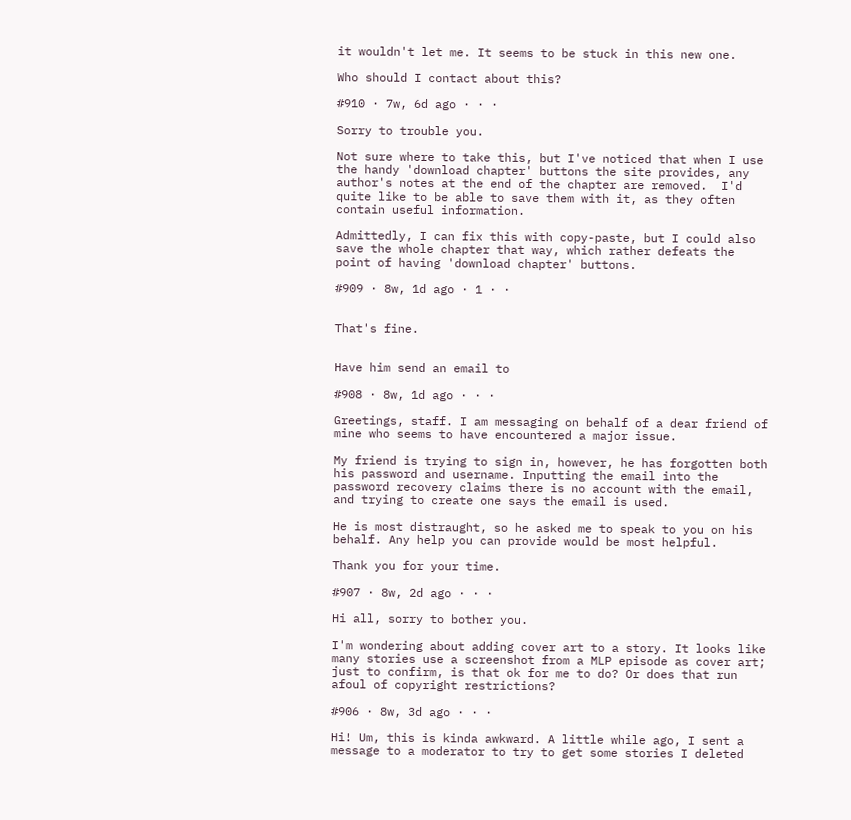it wouldn't let me. It seems to be stuck in this new one.

Who should I contact about this?

#910 · 7w, 6d ago · · ·

Sorry to trouble you.

Not sure where to take this, but I've noticed that when I use the handy 'download chapter' buttons the site provides, any author's notes at the end of the chapter are removed.  I'd quite like to be able to save them with it, as they often contain useful information.

Admittedly, I can fix this with copy-paste, but I could also save the whole chapter that way, which rather defeats the point of having 'download chapter' buttons.

#909 · 8w, 1d ago · 1 · ·


That's fine.


Have him send an email to

#908 · 8w, 1d ago · · ·

Greetings, staff. I am messaging on behalf of a dear friend of mine who seems to have encountered a major issue.

My friend is trying to sign in, however, he has forgotten both his password and username. Inputting the email into the password recovery claims there is no account with the email, and trying to create one says the email is used.

He is most distraught, so he asked me to speak to you on his behalf. Any help you can provide would be most helpful.

Thank you for your time.

#907 · 8w, 2d ago · · ·

Hi all, sorry to bother you.

I'm wondering about adding cover art to a story. It looks like many stories use a screenshot from a MLP episode as cover art; just to confirm, is that ok for me to do? Or does that run afoul of copyright restrictions?

#906 · 8w, 3d ago · · ·

Hi! Um, this is kinda awkward. A little while ago, I sent a message to a moderator to try to get some stories I deleted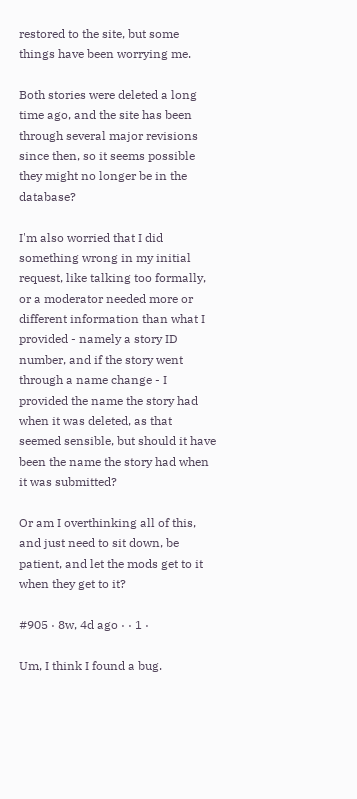restored to the site, but some things have been worrying me.

Both stories were deleted a long time ago, and the site has been through several major revisions since then, so it seems possible they might no longer be in the database?

I'm also worried that I did something wrong in my initial request, like talking too formally, or a moderator needed more or different information than what I provided - namely a story ID number, and if the story went through a name change - I provided the name the story had when it was deleted, as that seemed sensible, but should it have been the name the story had when it was submitted?

Or am I overthinking all of this, and just need to sit down, be patient, and let the mods get to it when they get to it?

#905 · 8w, 4d ago · · 1 ·

Um, I think I found a bug.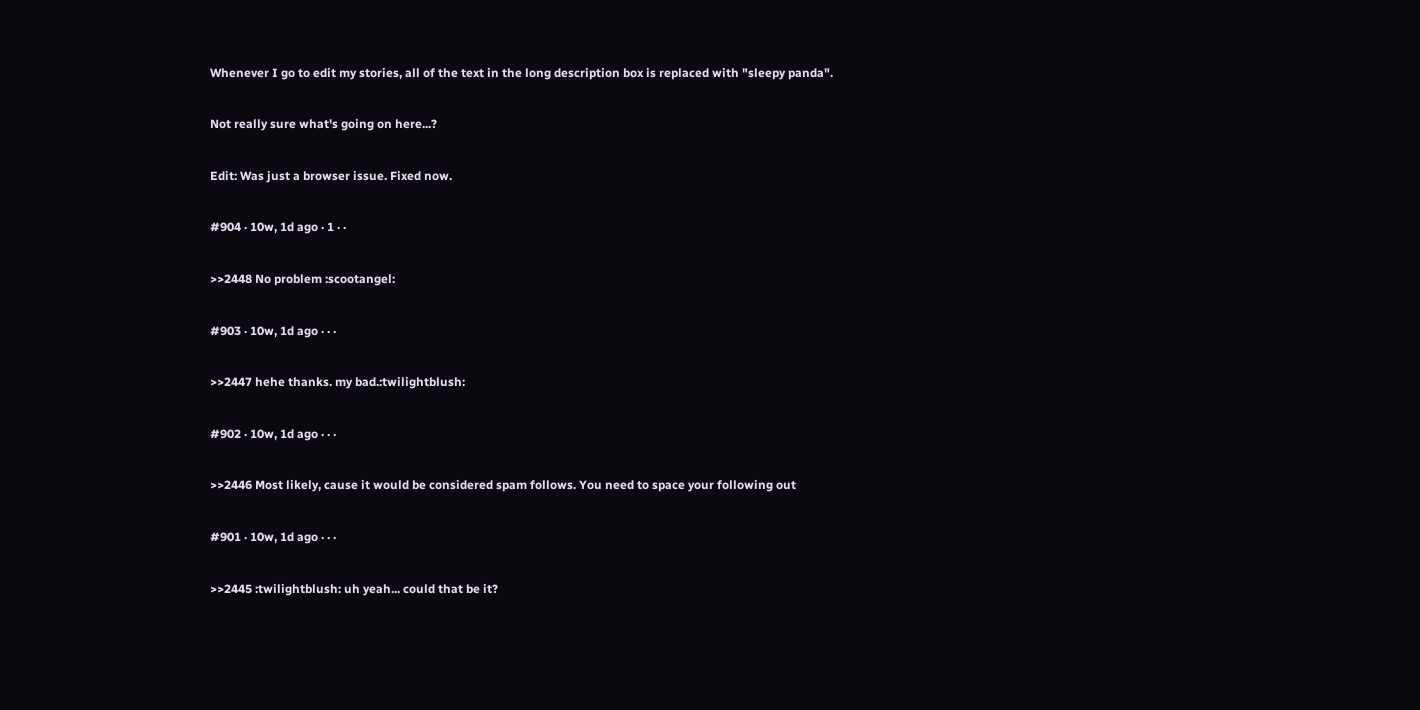Whenever I go to edit my stories, all of the text in the long description box is replaced with "sleepy panda".

Not really sure what's going on here...?

Edit: Was just a browser issue. Fixed now.

#904 · 10w, 1d ago · 1 · ·

>>2448 No problem :scootangel:

#903 · 10w, 1d ago · · ·

>>2447 hehe thanks. my bad.:twilightblush:

#902 · 10w, 1d ago · · ·

>>2446 Most likely, cause it would be considered spam follows. You need to space your following out

#901 · 10w, 1d ago · · ·

>>2445 :twilightblush: uh yeah... could that be it?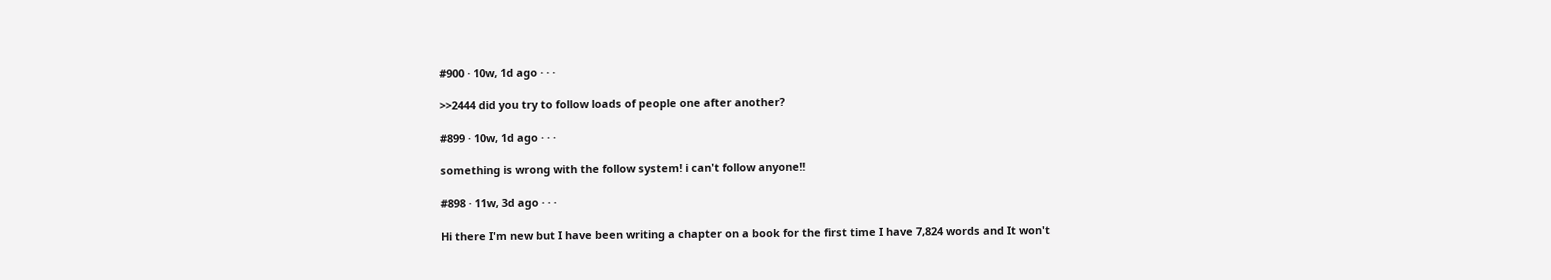#900 · 10w, 1d ago · · ·

>>2444 did you try to follow loads of people one after another?

#899 · 10w, 1d ago · · ·

something is wrong with the follow system! i can't follow anyone!!

#898 · 11w, 3d ago · · ·

Hi there I'm new but I have been writing a chapter on a book for the first time I have 7,824 words and It won't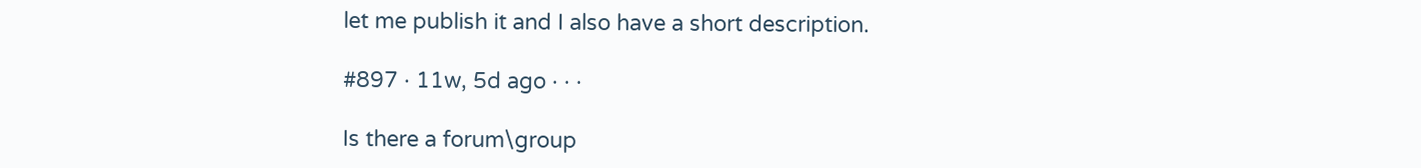let me publish it and I also have a short description.

#897 · 11w, 5d ago · · ·

Is there a forum\group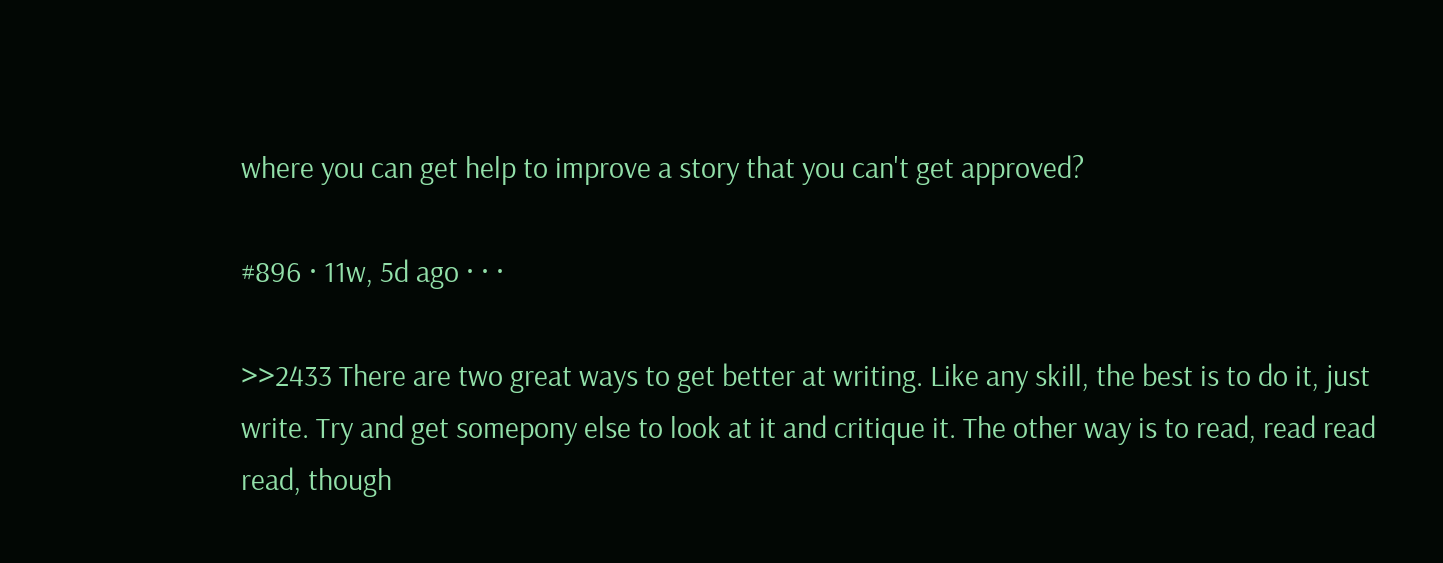where you can get help to improve a story that you can't get approved?

#896 · 11w, 5d ago · · ·

>>2433 There are two great ways to get better at writing. Like any skill, the best is to do it, just write. Try and get somepony else to look at it and critique it. The other way is to read, read read read, though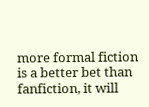more formal fiction is a better bet than fanfiction, it will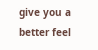give you a better feel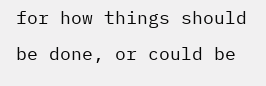for how things should be done, or could be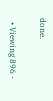done.

  • Viewing 896 -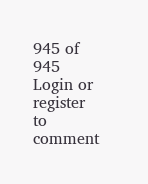945 of 945
Login or register to comment